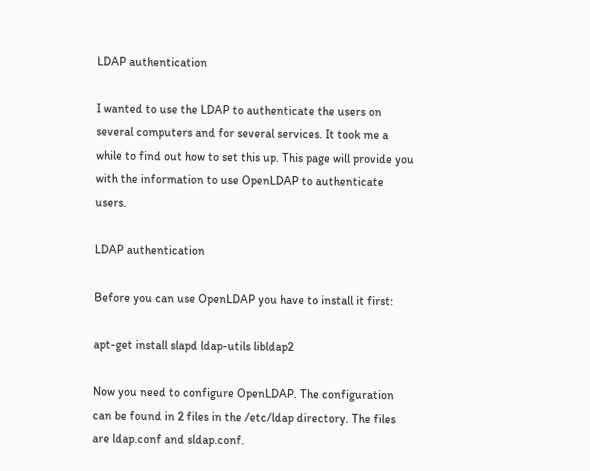LDAP authentication

I wanted to use the LDAP to authenticate the users on several computers and for several services. It took me a while to find out how to set this up. This page will provide you with the information to use OpenLDAP to authenticate users.

LDAP authentication

Before you can use OpenLDAP you have to install it first:

apt-get install slapd ldap-utils libldap2

Now you need to configure OpenLDAP. The configuration can be found in 2 files in the /etc/ldap directory. The files are ldap.conf and sldap.conf.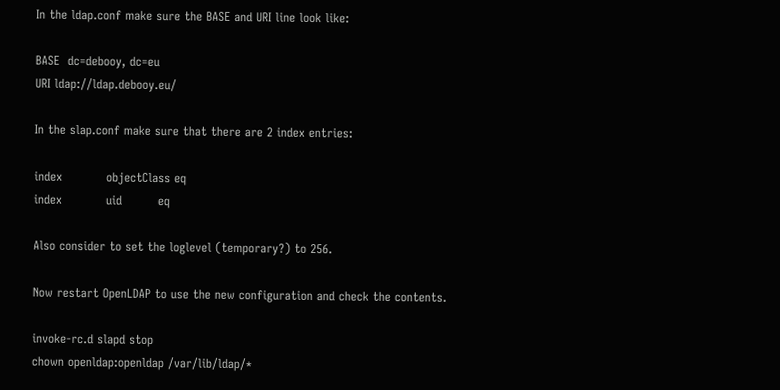In the ldap.conf make sure the BASE and URI line look like:

BASE  dc=debooy, dc=eu
URI ldap://ldap.debooy.eu/

In the slap.conf make sure that there are 2 index entries:

index           objectClass eq
index           uid         eq

Also consider to set the loglevel (temporary?) to 256.

Now restart OpenLDAP to use the new configuration and check the contents.

invoke-rc.d slapd stop
chown openldap:openldap /var/lib/ldap/*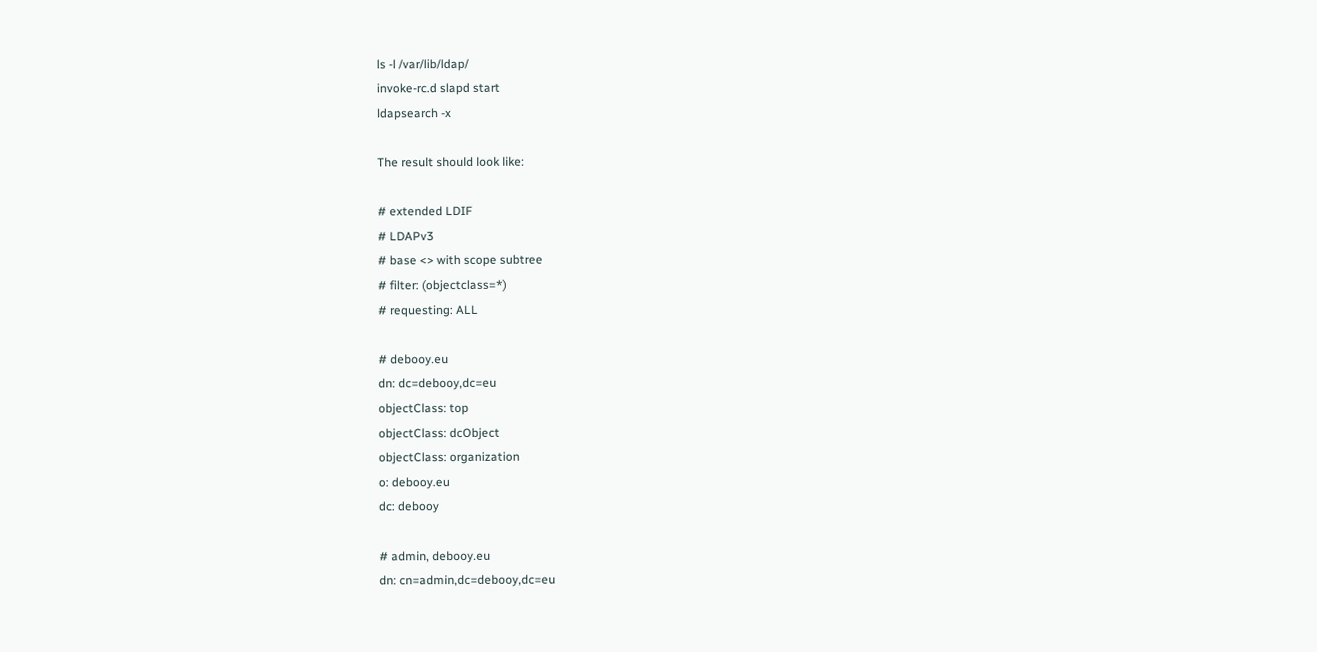ls -l /var/lib/ldap/
invoke-rc.d slapd start
ldapsearch -x

The result should look like:

# extended LDIF
# LDAPv3
# base <> with scope subtree
# filter: (objectclass=*)
# requesting: ALL

# debooy.eu
dn: dc=debooy,dc=eu
objectClass: top
objectClass: dcObject
objectClass: organization
o: debooy.eu
dc: debooy

# admin, debooy.eu
dn: cn=admin,dc=debooy,dc=eu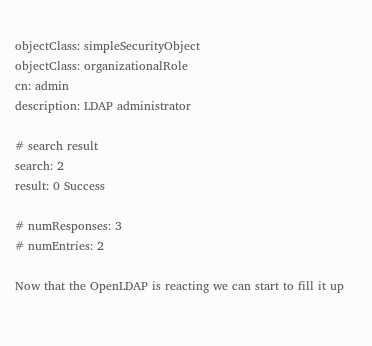objectClass: simpleSecurityObject
objectClass: organizationalRole
cn: admin
description: LDAP administrator

# search result
search: 2
result: 0 Success

# numResponses: 3
# numEntries: 2

Now that the OpenLDAP is reacting we can start to fill it up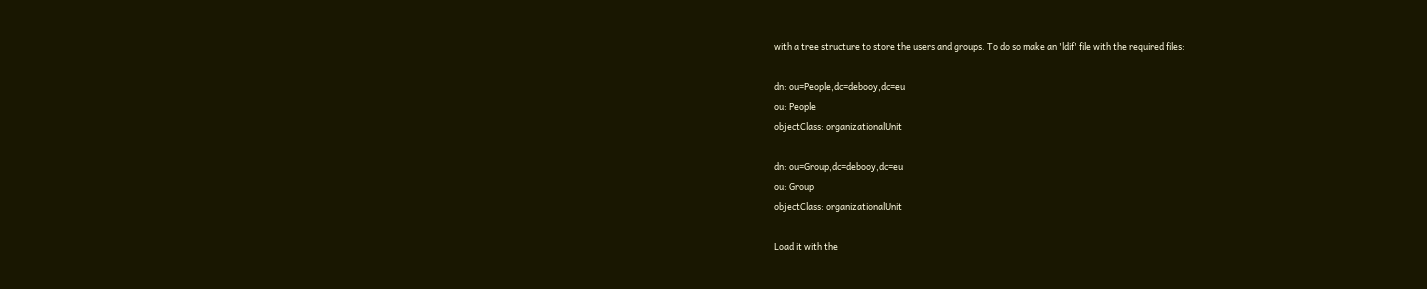with a tree structure to store the users and groups. To do so make an 'ldif' file with the required files:

dn: ou=People,dc=debooy,dc=eu
ou: People
objectClass: organizationalUnit

dn: ou=Group,dc=debooy,dc=eu
ou: Group
objectClass: organizationalUnit

Load it with the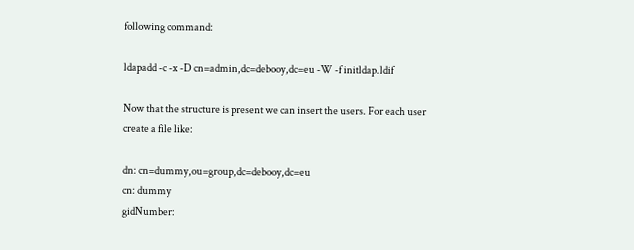following command:

ldapadd -c -x -D cn=admin,dc=debooy,dc=eu -W -f initldap.ldif

Now that the structure is present we can insert the users. For each user create a file like:

dn: cn=dummy,ou=group,dc=debooy,dc=eu
cn: dummy
gidNumber: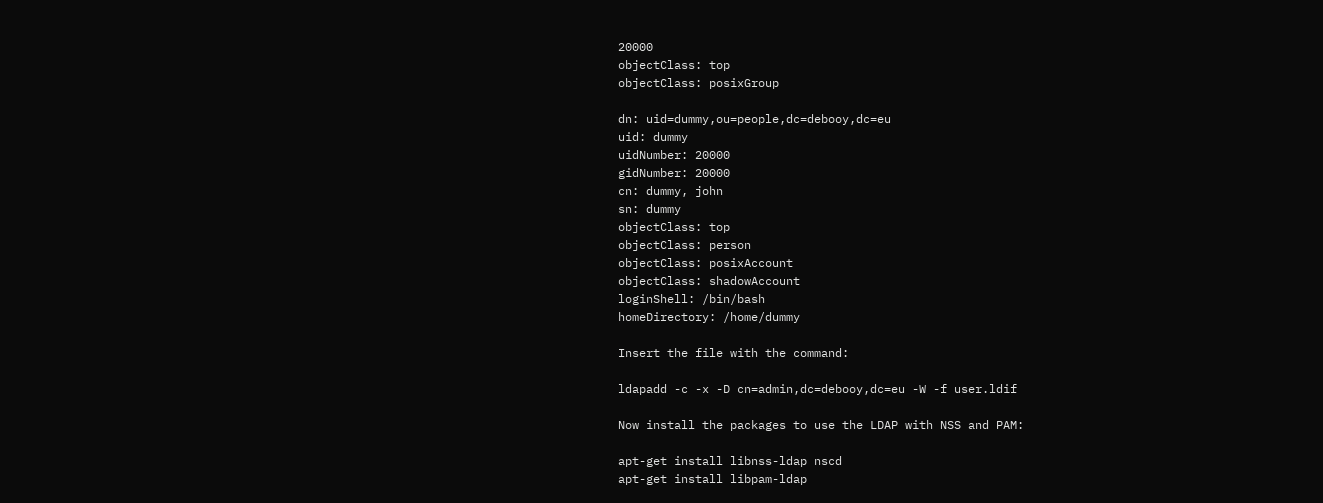20000
objectClass: top
objectClass: posixGroup

dn: uid=dummy,ou=people,dc=debooy,dc=eu
uid: dummy
uidNumber: 20000
gidNumber: 20000
cn: dummy, john
sn: dummy
objectClass: top
objectClass: person
objectClass: posixAccount
objectClass: shadowAccount
loginShell: /bin/bash
homeDirectory: /home/dummy

Insert the file with the command:

ldapadd -c -x -D cn=admin,dc=debooy,dc=eu -W -f user.ldif

Now install the packages to use the LDAP with NSS and PAM:

apt-get install libnss-ldap nscd
apt-get install libpam-ldap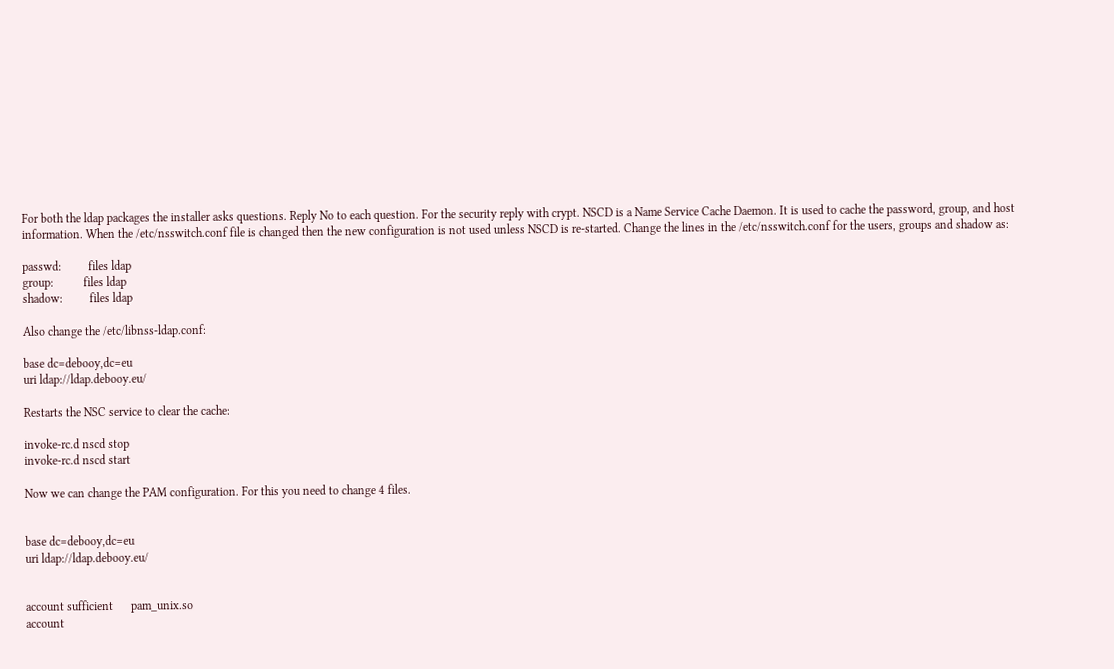For both the ldap packages the installer asks questions. Reply No to each question. For the security reply with crypt. NSCD is a Name Service Cache Daemon. It is used to cache the password, group, and host information. When the /etc/nsswitch.conf file is changed then the new configuration is not used unless NSCD is re-started. Change the lines in the /etc/nsswitch.conf for the users, groups and shadow as:

passwd:         files ldap
group:          files ldap
shadow:         files ldap

Also change the /etc/libnss-ldap.conf:

base dc=debooy,dc=eu
uri ldap://ldap.debooy.eu/

Restarts the NSC service to clear the cache:

invoke-rc.d nscd stop
invoke-rc.d nscd start

Now we can change the PAM configuration. For this you need to change 4 files.


base dc=debooy,dc=eu
uri ldap://ldap.debooy.eu/


account sufficient      pam_unix.so
account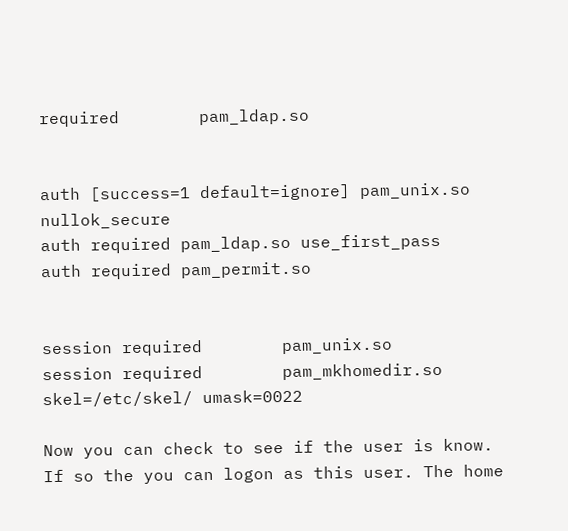required        pam_ldap.so


auth [success=1 default=ignore] pam_unix.so nullok_secure
auth required pam_ldap.so use_first_pass
auth required pam_permit.so


session required        pam_unix.so
session required        pam_mkhomedir.so skel=/etc/skel/ umask=0022

Now you can check to see if the user is know. If so the you can logon as this user. The home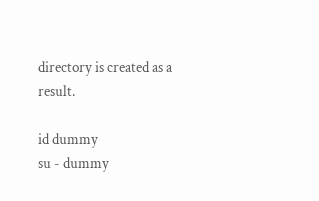directory is created as a result.

id dummy
su - dummy